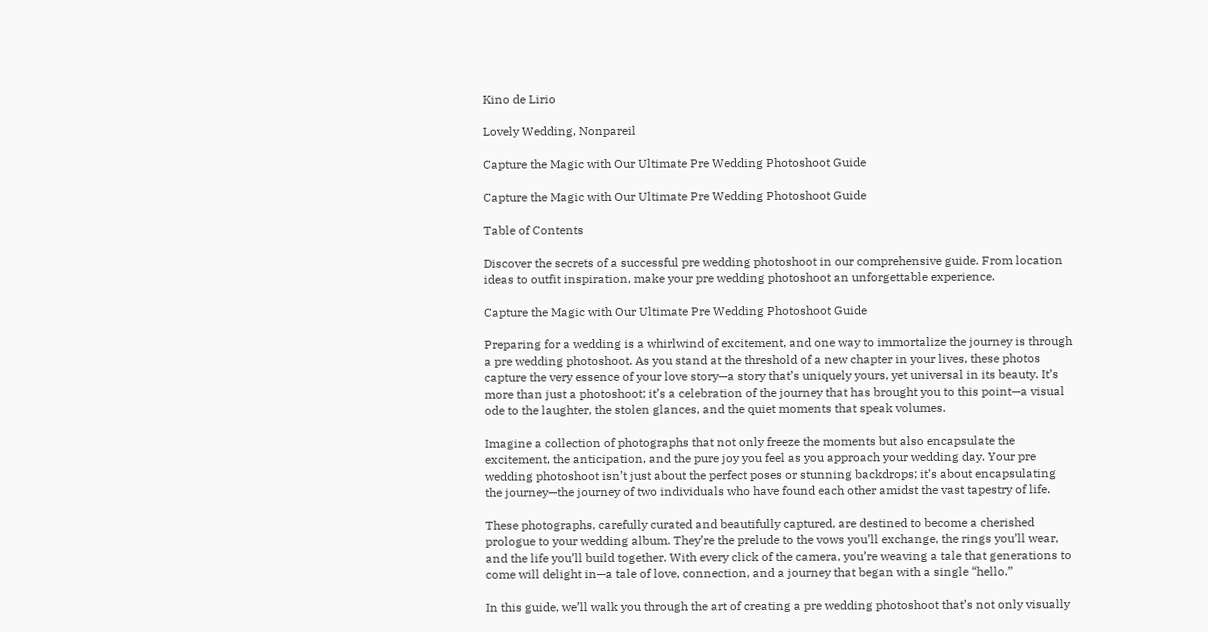Kino de Lirio

Lovely Wedding, Nonpareil

Capture the Magic with Our Ultimate Pre Wedding Photoshoot Guide

Capture the Magic with Our Ultimate Pre Wedding Photoshoot Guide

Table of Contents

Discover the secrets of a successful pre wedding photoshoot in our comprehensive guide. From location ideas to outfit inspiration, make your pre wedding photoshoot an unforgettable experience.

Capture the Magic with Our Ultimate Pre Wedding Photoshoot Guide

Preparing for a wedding is a whirlwind of excitement, and one way to immortalize the journey is through a pre wedding photoshoot. As you stand at the threshold of a new chapter in your lives, these photos capture the very essence of your love story—a story that’s uniquely yours, yet universal in its beauty. It’s more than just a photoshoot; it’s a celebration of the journey that has brought you to this point—a visual ode to the laughter, the stolen glances, and the quiet moments that speak volumes.

Imagine a collection of photographs that not only freeze the moments but also encapsulate the excitement, the anticipation, and the pure joy you feel as you approach your wedding day. Your pre wedding photoshoot isn’t just about the perfect poses or stunning backdrops; it’s about encapsulating the journey—the journey of two individuals who have found each other amidst the vast tapestry of life.

These photographs, carefully curated and beautifully captured, are destined to become a cherished prologue to your wedding album. They’re the prelude to the vows you’ll exchange, the rings you’ll wear, and the life you’ll build together. With every click of the camera, you’re weaving a tale that generations to come will delight in—a tale of love, connection, and a journey that began with a single “hello.”

In this guide, we’ll walk you through the art of creating a pre wedding photoshoot that’s not only visually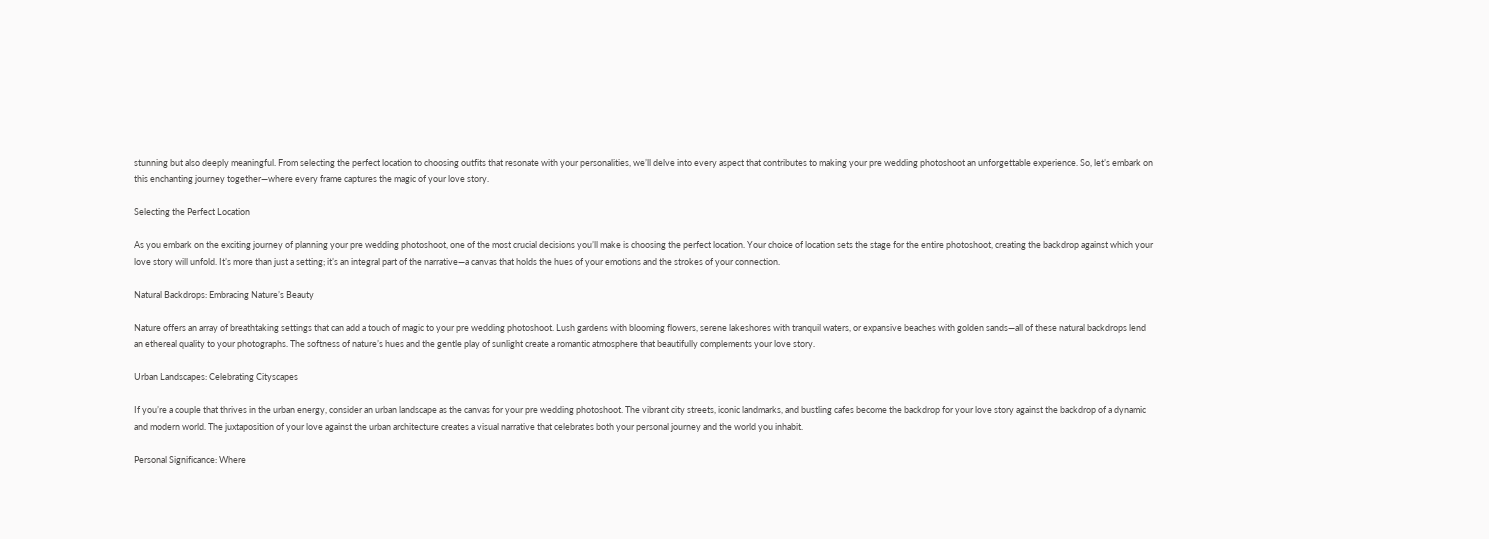stunning but also deeply meaningful. From selecting the perfect location to choosing outfits that resonate with your personalities, we’ll delve into every aspect that contributes to making your pre wedding photoshoot an unforgettable experience. So, let’s embark on this enchanting journey together—where every frame captures the magic of your love story.

Selecting the Perfect Location

As you embark on the exciting journey of planning your pre wedding photoshoot, one of the most crucial decisions you’ll make is choosing the perfect location. Your choice of location sets the stage for the entire photoshoot, creating the backdrop against which your love story will unfold. It’s more than just a setting; it’s an integral part of the narrative—a canvas that holds the hues of your emotions and the strokes of your connection.

Natural Backdrops: Embracing Nature’s Beauty

Nature offers an array of breathtaking settings that can add a touch of magic to your pre wedding photoshoot. Lush gardens with blooming flowers, serene lakeshores with tranquil waters, or expansive beaches with golden sands—all of these natural backdrops lend an ethereal quality to your photographs. The softness of nature’s hues and the gentle play of sunlight create a romantic atmosphere that beautifully complements your love story.

Urban Landscapes: Celebrating Cityscapes

If you’re a couple that thrives in the urban energy, consider an urban landscape as the canvas for your pre wedding photoshoot. The vibrant city streets, iconic landmarks, and bustling cafes become the backdrop for your love story against the backdrop of a dynamic and modern world. The juxtaposition of your love against the urban architecture creates a visual narrative that celebrates both your personal journey and the world you inhabit.

Personal Significance: Where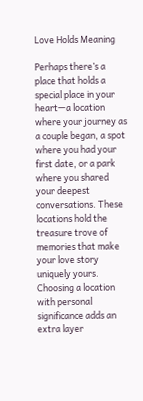Love Holds Meaning

Perhaps there’s a place that holds a special place in your heart—a location where your journey as a couple began, a spot where you had your first date, or a park where you shared your deepest conversations. These locations hold the treasure trove of memories that make your love story uniquely yours. Choosing a location with personal significance adds an extra layer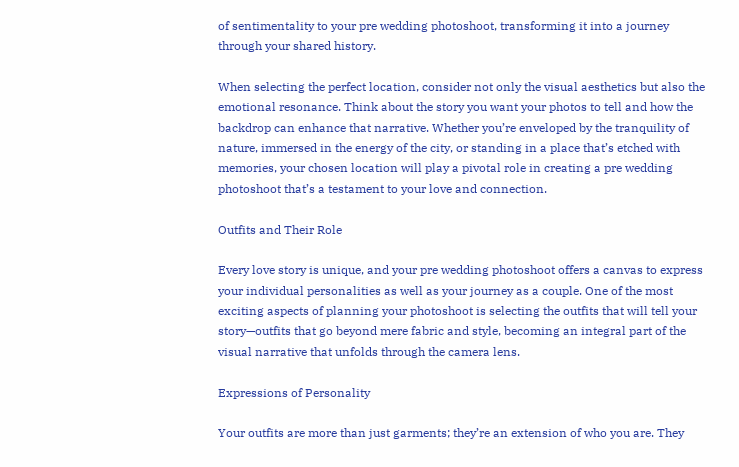of sentimentality to your pre wedding photoshoot, transforming it into a journey through your shared history.

When selecting the perfect location, consider not only the visual aesthetics but also the emotional resonance. Think about the story you want your photos to tell and how the backdrop can enhance that narrative. Whether you’re enveloped by the tranquility of nature, immersed in the energy of the city, or standing in a place that’s etched with memories, your chosen location will play a pivotal role in creating a pre wedding photoshoot that’s a testament to your love and connection.

Outfits and Their Role

Every love story is unique, and your pre wedding photoshoot offers a canvas to express your individual personalities as well as your journey as a couple. One of the most exciting aspects of planning your photoshoot is selecting the outfits that will tell your story—outfits that go beyond mere fabric and style, becoming an integral part of the visual narrative that unfolds through the camera lens.

Expressions of Personality

Your outfits are more than just garments; they’re an extension of who you are. They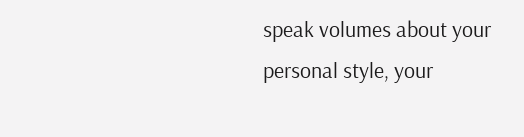speak volumes about your personal style, your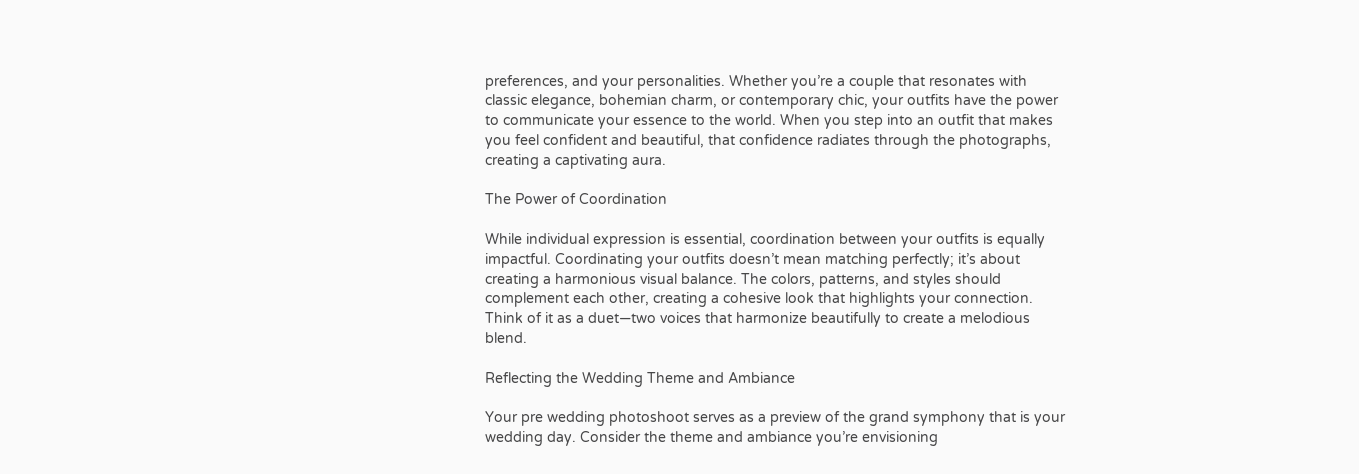preferences, and your personalities. Whether you’re a couple that resonates with classic elegance, bohemian charm, or contemporary chic, your outfits have the power to communicate your essence to the world. When you step into an outfit that makes you feel confident and beautiful, that confidence radiates through the photographs, creating a captivating aura.

The Power of Coordination

While individual expression is essential, coordination between your outfits is equally impactful. Coordinating your outfits doesn’t mean matching perfectly; it’s about creating a harmonious visual balance. The colors, patterns, and styles should complement each other, creating a cohesive look that highlights your connection. Think of it as a duet—two voices that harmonize beautifully to create a melodious blend.

Reflecting the Wedding Theme and Ambiance

Your pre wedding photoshoot serves as a preview of the grand symphony that is your wedding day. Consider the theme and ambiance you’re envisioning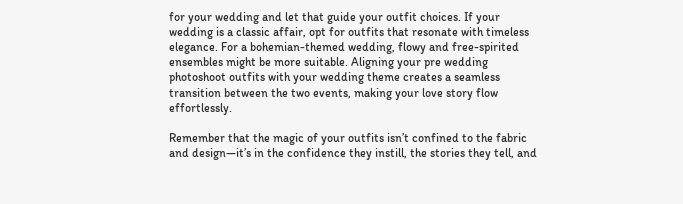for your wedding and let that guide your outfit choices. If your wedding is a classic affair, opt for outfits that resonate with timeless elegance. For a bohemian-themed wedding, flowy and free-spirited ensembles might be more suitable. Aligning your pre wedding photoshoot outfits with your wedding theme creates a seamless transition between the two events, making your love story flow effortlessly.

Remember that the magic of your outfits isn’t confined to the fabric and design—it’s in the confidence they instill, the stories they tell, and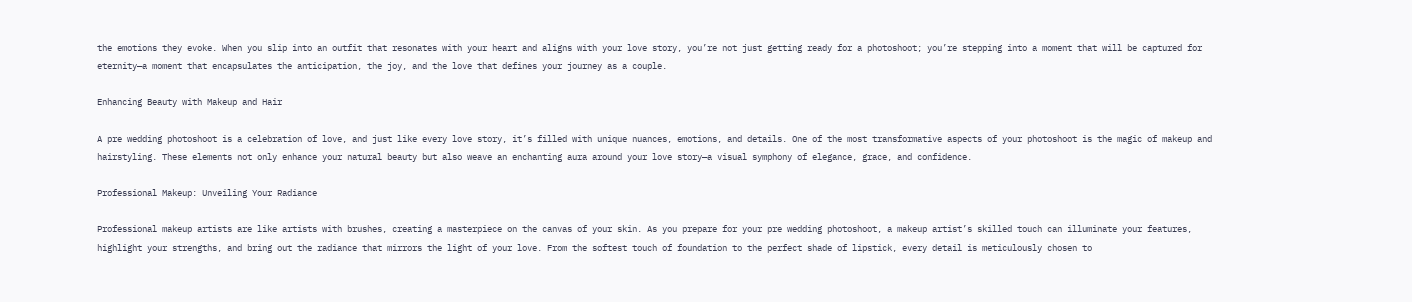the emotions they evoke. When you slip into an outfit that resonates with your heart and aligns with your love story, you’re not just getting ready for a photoshoot; you’re stepping into a moment that will be captured for eternity—a moment that encapsulates the anticipation, the joy, and the love that defines your journey as a couple.

Enhancing Beauty with Makeup and Hair

A pre wedding photoshoot is a celebration of love, and just like every love story, it’s filled with unique nuances, emotions, and details. One of the most transformative aspects of your photoshoot is the magic of makeup and hairstyling. These elements not only enhance your natural beauty but also weave an enchanting aura around your love story—a visual symphony of elegance, grace, and confidence.

Professional Makeup: Unveiling Your Radiance

Professional makeup artists are like artists with brushes, creating a masterpiece on the canvas of your skin. As you prepare for your pre wedding photoshoot, a makeup artist’s skilled touch can illuminate your features, highlight your strengths, and bring out the radiance that mirrors the light of your love. From the softest touch of foundation to the perfect shade of lipstick, every detail is meticulously chosen to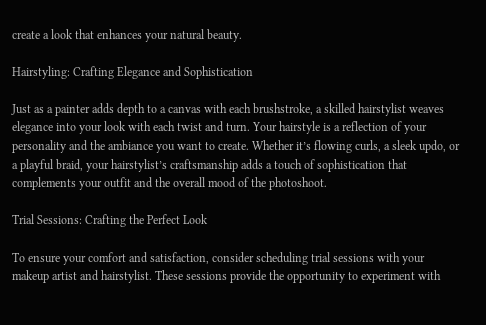create a look that enhances your natural beauty.

Hairstyling: Crafting Elegance and Sophistication

Just as a painter adds depth to a canvas with each brushstroke, a skilled hairstylist weaves elegance into your look with each twist and turn. Your hairstyle is a reflection of your personality and the ambiance you want to create. Whether it’s flowing curls, a sleek updo, or a playful braid, your hairstylist’s craftsmanship adds a touch of sophistication that complements your outfit and the overall mood of the photoshoot.

Trial Sessions: Crafting the Perfect Look

To ensure your comfort and satisfaction, consider scheduling trial sessions with your makeup artist and hairstylist. These sessions provide the opportunity to experiment with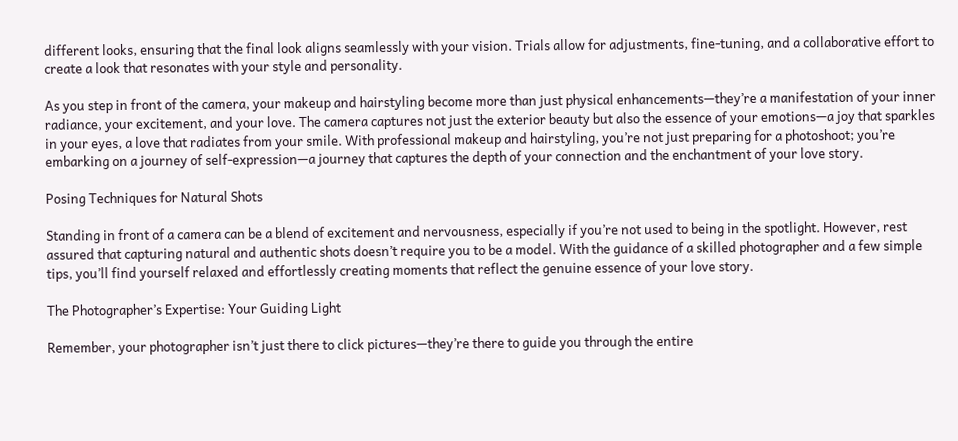different looks, ensuring that the final look aligns seamlessly with your vision. Trials allow for adjustments, fine-tuning, and a collaborative effort to create a look that resonates with your style and personality.

As you step in front of the camera, your makeup and hairstyling become more than just physical enhancements—they’re a manifestation of your inner radiance, your excitement, and your love. The camera captures not just the exterior beauty but also the essence of your emotions—a joy that sparkles in your eyes, a love that radiates from your smile. With professional makeup and hairstyling, you’re not just preparing for a photoshoot; you’re embarking on a journey of self-expression—a journey that captures the depth of your connection and the enchantment of your love story.

Posing Techniques for Natural Shots

Standing in front of a camera can be a blend of excitement and nervousness, especially if you’re not used to being in the spotlight. However, rest assured that capturing natural and authentic shots doesn’t require you to be a model. With the guidance of a skilled photographer and a few simple tips, you’ll find yourself relaxed and effortlessly creating moments that reflect the genuine essence of your love story.

The Photographer’s Expertise: Your Guiding Light

Remember, your photographer isn’t just there to click pictures—they’re there to guide you through the entire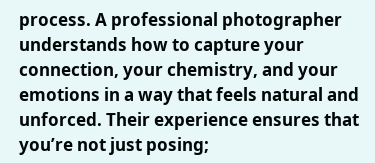process. A professional photographer understands how to capture your connection, your chemistry, and your emotions in a way that feels natural and unforced. Their experience ensures that you’re not just posing;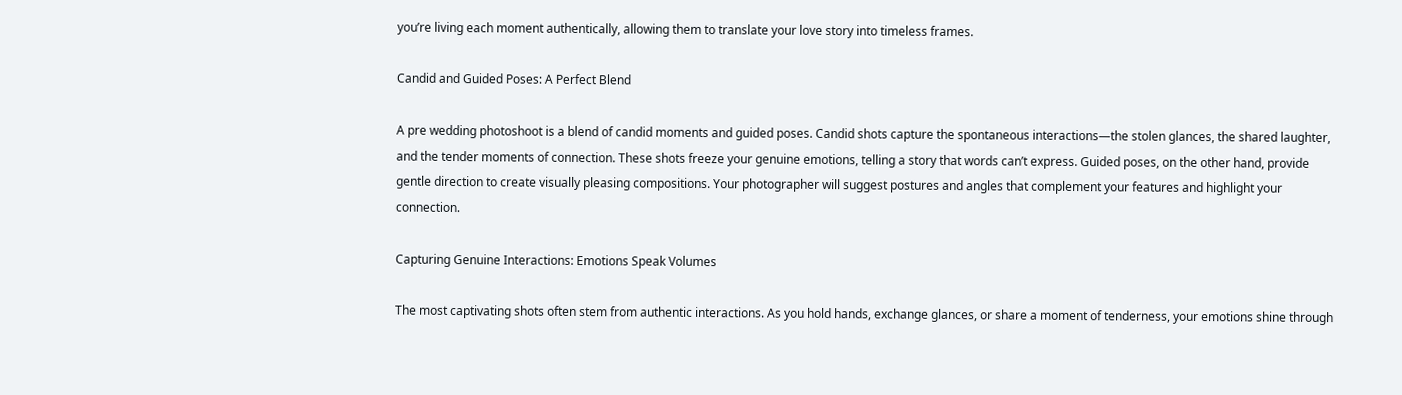you’re living each moment authentically, allowing them to translate your love story into timeless frames.

Candid and Guided Poses: A Perfect Blend

A pre wedding photoshoot is a blend of candid moments and guided poses. Candid shots capture the spontaneous interactions—the stolen glances, the shared laughter, and the tender moments of connection. These shots freeze your genuine emotions, telling a story that words can’t express. Guided poses, on the other hand, provide gentle direction to create visually pleasing compositions. Your photographer will suggest postures and angles that complement your features and highlight your connection.

Capturing Genuine Interactions: Emotions Speak Volumes

The most captivating shots often stem from authentic interactions. As you hold hands, exchange glances, or share a moment of tenderness, your emotions shine through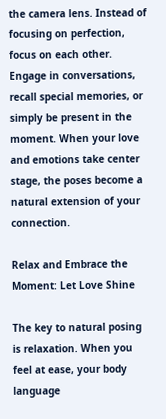the camera lens. Instead of focusing on perfection, focus on each other. Engage in conversations, recall special memories, or simply be present in the moment. When your love and emotions take center stage, the poses become a natural extension of your connection.

Relax and Embrace the Moment: Let Love Shine

The key to natural posing is relaxation. When you feel at ease, your body language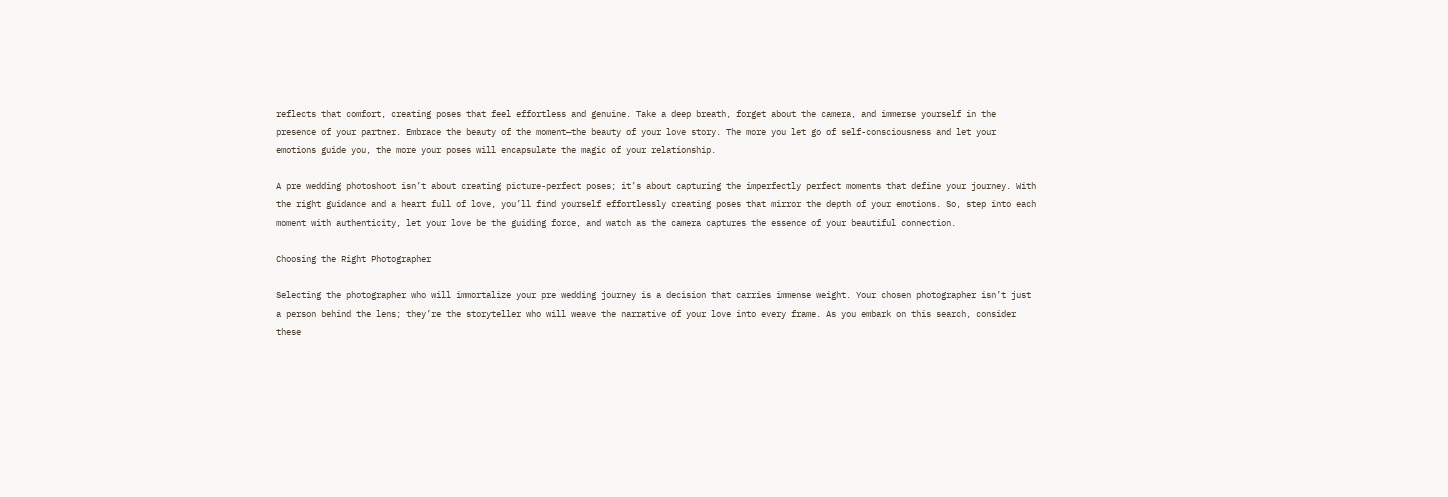reflects that comfort, creating poses that feel effortless and genuine. Take a deep breath, forget about the camera, and immerse yourself in the presence of your partner. Embrace the beauty of the moment—the beauty of your love story. The more you let go of self-consciousness and let your emotions guide you, the more your poses will encapsulate the magic of your relationship.

A pre wedding photoshoot isn’t about creating picture-perfect poses; it’s about capturing the imperfectly perfect moments that define your journey. With the right guidance and a heart full of love, you’ll find yourself effortlessly creating poses that mirror the depth of your emotions. So, step into each moment with authenticity, let your love be the guiding force, and watch as the camera captures the essence of your beautiful connection.

Choosing the Right Photographer

Selecting the photographer who will immortalize your pre wedding journey is a decision that carries immense weight. Your chosen photographer isn’t just a person behind the lens; they’re the storyteller who will weave the narrative of your love into every frame. As you embark on this search, consider these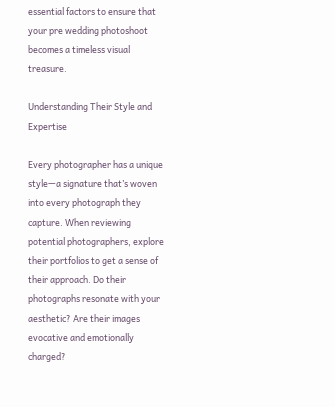essential factors to ensure that your pre wedding photoshoot becomes a timeless visual treasure.

Understanding Their Style and Expertise

Every photographer has a unique style—a signature that’s woven into every photograph they capture. When reviewing potential photographers, explore their portfolios to get a sense of their approach. Do their photographs resonate with your aesthetic? Are their images evocative and emotionally charged?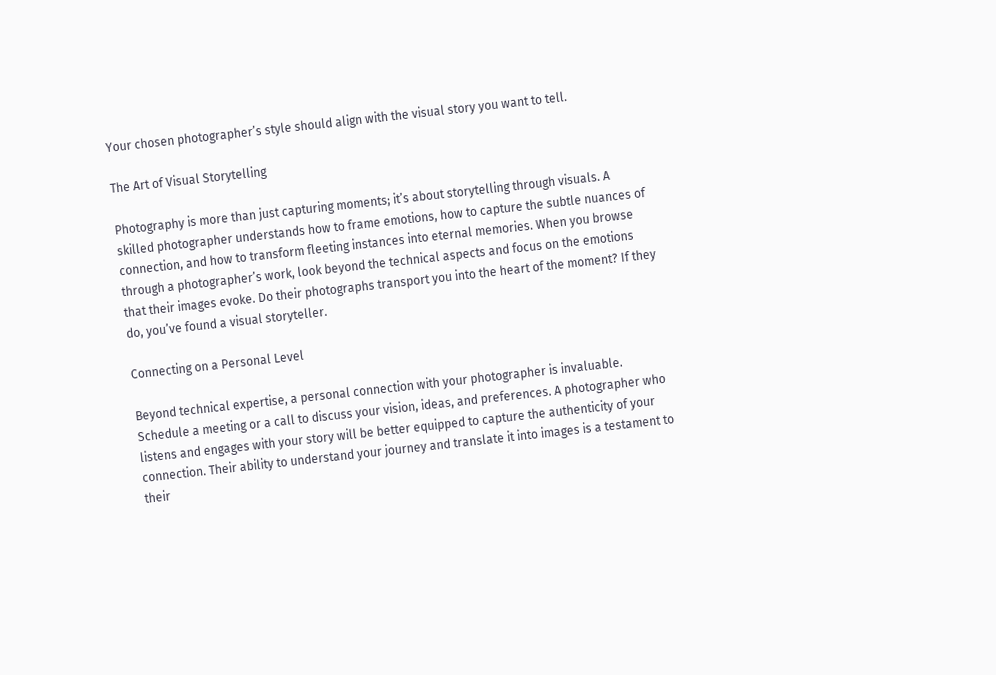Your chosen photographer’s style should align with the visual story you want to tell.

The Art of Visual Storytelling

Photography is more than just capturing moments; it’s about storytelling through visuals. A skilled photographer understands how to frame emotions, how to capture the subtle nuances of connection, and how to transform fleeting instances into eternal memories. When you browse through a photographer’s work, look beyond the technical aspects and focus on the emotions that their images evoke. Do their photographs transport you into the heart of the moment? If they do, you’ve found a visual storyteller.

Connecting on a Personal Level

Beyond technical expertise, a personal connection with your photographer is invaluable. Schedule a meeting or a call to discuss your vision, ideas, and preferences. A photographer who listens and engages with your story will be better equipped to capture the authenticity of your connection. Their ability to understand your journey and translate it into images is a testament to their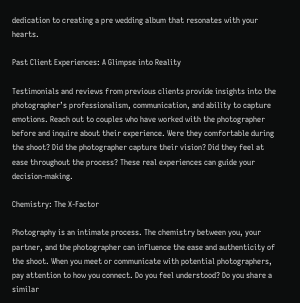dedication to creating a pre wedding album that resonates with your hearts.

Past Client Experiences: A Glimpse into Reality

Testimonials and reviews from previous clients provide insights into the photographer’s professionalism, communication, and ability to capture emotions. Reach out to couples who have worked with the photographer before and inquire about their experience. Were they comfortable during the shoot? Did the photographer capture their vision? Did they feel at ease throughout the process? These real experiences can guide your decision-making.

Chemistry: The X-Factor

Photography is an intimate process. The chemistry between you, your partner, and the photographer can influence the ease and authenticity of the shoot. When you meet or communicate with potential photographers, pay attention to how you connect. Do you feel understood? Do you share a similar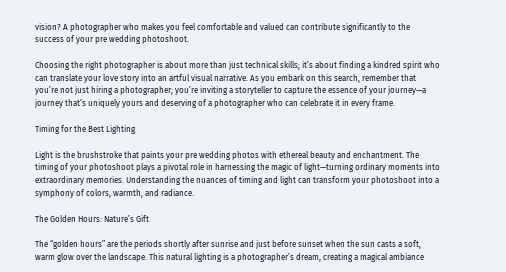vision? A photographer who makes you feel comfortable and valued can contribute significantly to the success of your pre wedding photoshoot.

Choosing the right photographer is about more than just technical skills; it’s about finding a kindred spirit who can translate your love story into an artful visual narrative. As you embark on this search, remember that you’re not just hiring a photographer; you’re inviting a storyteller to capture the essence of your journey—a journey that’s uniquely yours and deserving of a photographer who can celebrate it in every frame.

Timing for the Best Lighting

Light is the brushstroke that paints your pre wedding photos with ethereal beauty and enchantment. The timing of your photoshoot plays a pivotal role in harnessing the magic of light—turning ordinary moments into extraordinary memories. Understanding the nuances of timing and light can transform your photoshoot into a symphony of colors, warmth, and radiance.

The Golden Hours: Nature’s Gift

The “golden hours” are the periods shortly after sunrise and just before sunset when the sun casts a soft, warm glow over the landscape. This natural lighting is a photographer’s dream, creating a magical ambiance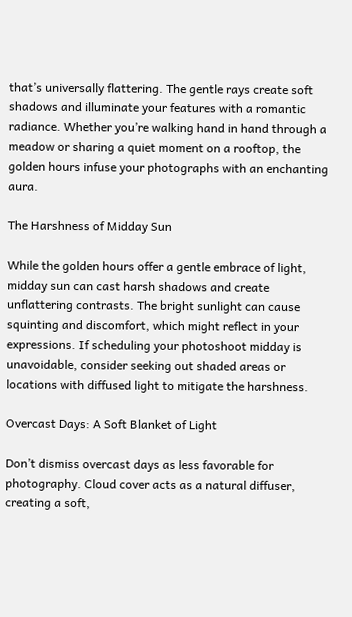that’s universally flattering. The gentle rays create soft shadows and illuminate your features with a romantic radiance. Whether you’re walking hand in hand through a meadow or sharing a quiet moment on a rooftop, the golden hours infuse your photographs with an enchanting aura.

The Harshness of Midday Sun

While the golden hours offer a gentle embrace of light, midday sun can cast harsh shadows and create unflattering contrasts. The bright sunlight can cause squinting and discomfort, which might reflect in your expressions. If scheduling your photoshoot midday is unavoidable, consider seeking out shaded areas or locations with diffused light to mitigate the harshness.

Overcast Days: A Soft Blanket of Light

Don’t dismiss overcast days as less favorable for photography. Cloud cover acts as a natural diffuser, creating a soft,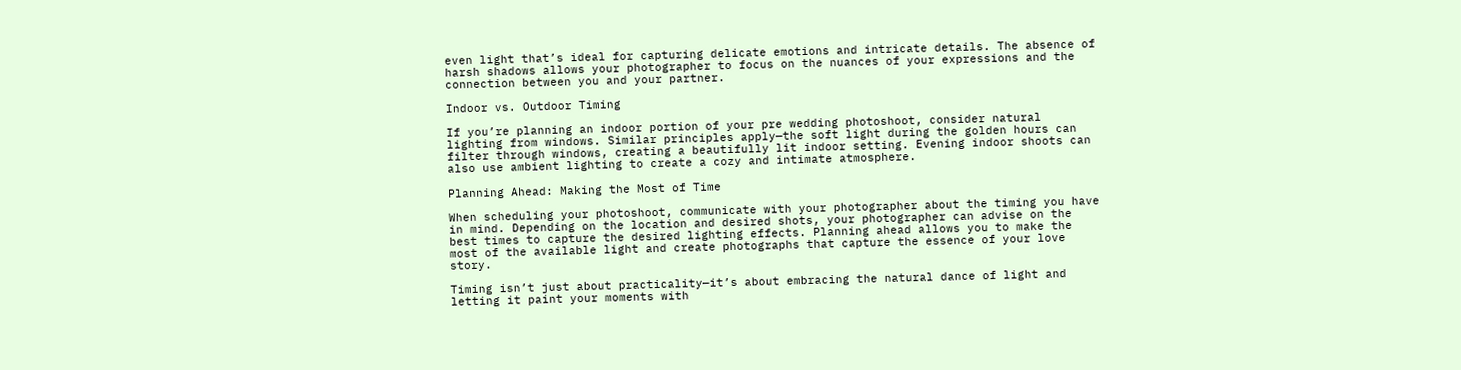even light that’s ideal for capturing delicate emotions and intricate details. The absence of harsh shadows allows your photographer to focus on the nuances of your expressions and the connection between you and your partner.

Indoor vs. Outdoor Timing

If you’re planning an indoor portion of your pre wedding photoshoot, consider natural lighting from windows. Similar principles apply—the soft light during the golden hours can filter through windows, creating a beautifully lit indoor setting. Evening indoor shoots can also use ambient lighting to create a cozy and intimate atmosphere.

Planning Ahead: Making the Most of Time

When scheduling your photoshoot, communicate with your photographer about the timing you have in mind. Depending on the location and desired shots, your photographer can advise on the best times to capture the desired lighting effects. Planning ahead allows you to make the most of the available light and create photographs that capture the essence of your love story.

Timing isn’t just about practicality—it’s about embracing the natural dance of light and letting it paint your moments with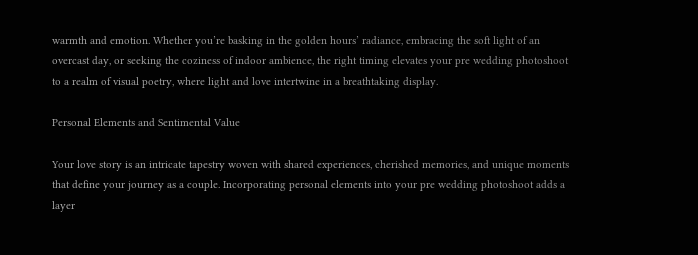warmth and emotion. Whether you’re basking in the golden hours’ radiance, embracing the soft light of an overcast day, or seeking the coziness of indoor ambience, the right timing elevates your pre wedding photoshoot to a realm of visual poetry, where light and love intertwine in a breathtaking display.

Personal Elements and Sentimental Value

Your love story is an intricate tapestry woven with shared experiences, cherished memories, and unique moments that define your journey as a couple. Incorporating personal elements into your pre wedding photoshoot adds a layer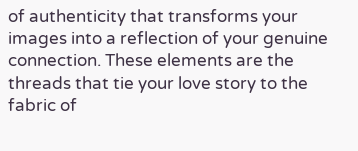of authenticity that transforms your images into a reflection of your genuine connection. These elements are the threads that tie your love story to the fabric of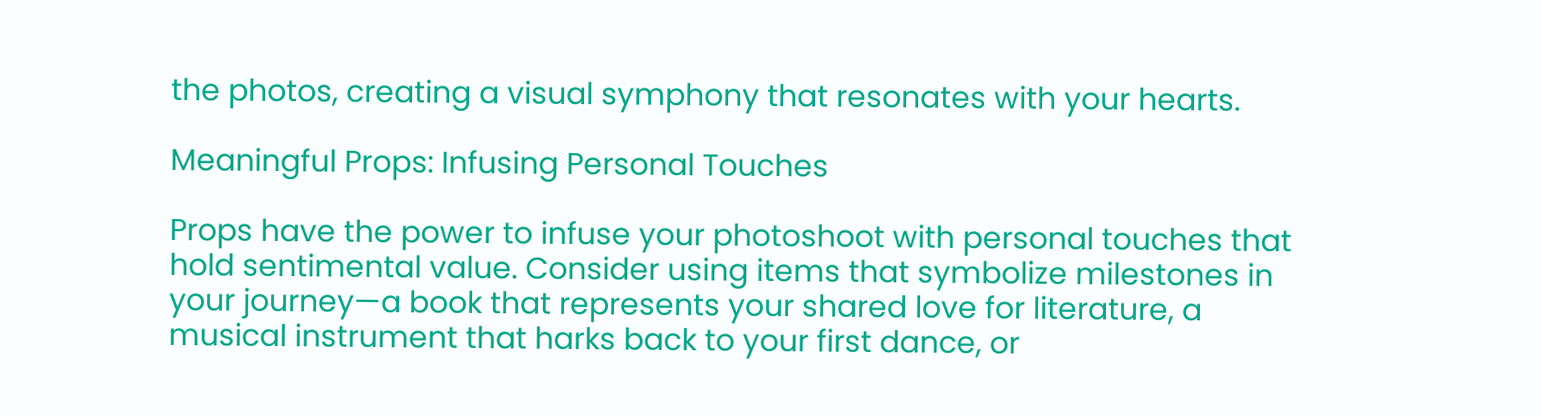the photos, creating a visual symphony that resonates with your hearts.

Meaningful Props: Infusing Personal Touches

Props have the power to infuse your photoshoot with personal touches that hold sentimental value. Consider using items that symbolize milestones in your journey—a book that represents your shared love for literature, a musical instrument that harks back to your first dance, or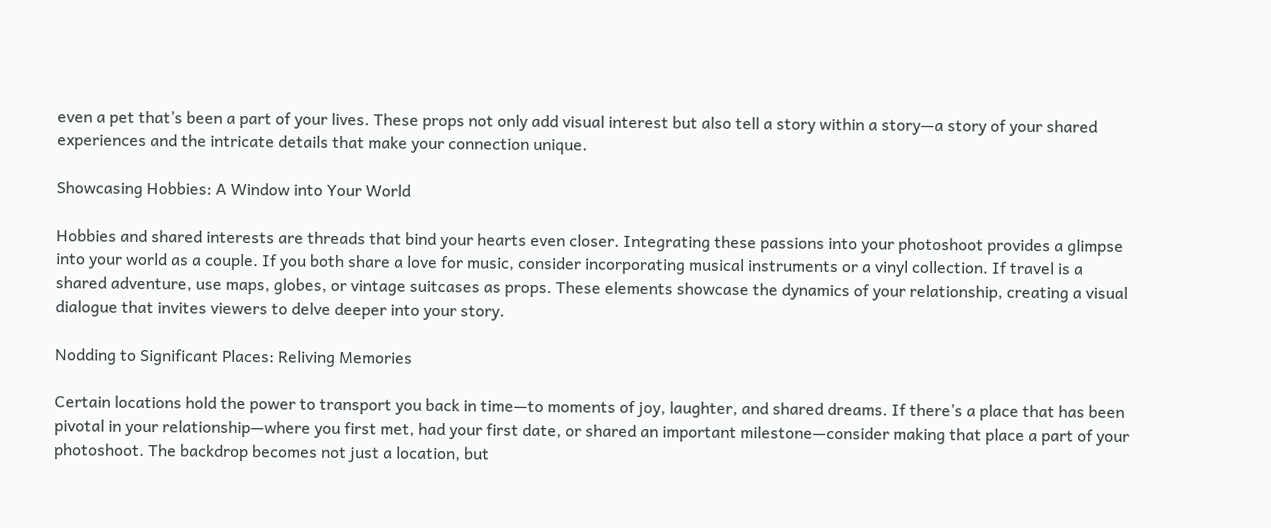even a pet that’s been a part of your lives. These props not only add visual interest but also tell a story within a story—a story of your shared experiences and the intricate details that make your connection unique.

Showcasing Hobbies: A Window into Your World

Hobbies and shared interests are threads that bind your hearts even closer. Integrating these passions into your photoshoot provides a glimpse into your world as a couple. If you both share a love for music, consider incorporating musical instruments or a vinyl collection. If travel is a shared adventure, use maps, globes, or vintage suitcases as props. These elements showcase the dynamics of your relationship, creating a visual dialogue that invites viewers to delve deeper into your story.

Nodding to Significant Places: Reliving Memories

Certain locations hold the power to transport you back in time—to moments of joy, laughter, and shared dreams. If there’s a place that has been pivotal in your relationship—where you first met, had your first date, or shared an important milestone—consider making that place a part of your photoshoot. The backdrop becomes not just a location, but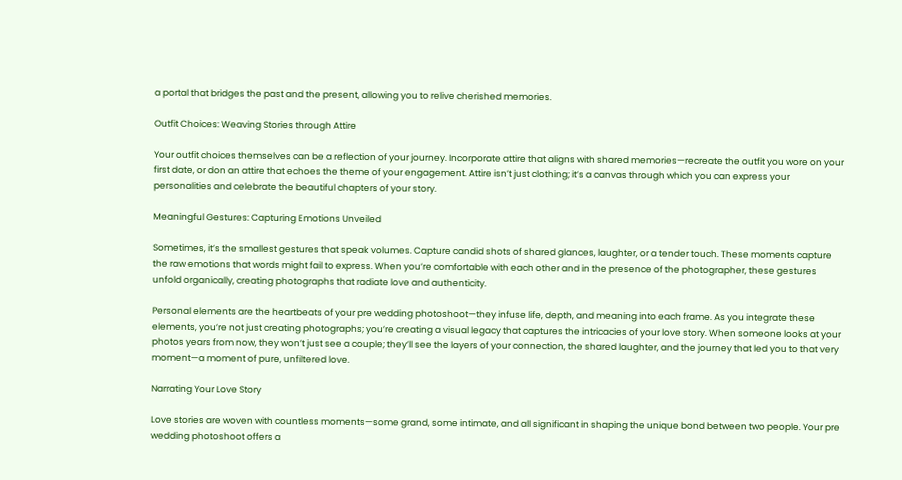a portal that bridges the past and the present, allowing you to relive cherished memories.

Outfit Choices: Weaving Stories through Attire

Your outfit choices themselves can be a reflection of your journey. Incorporate attire that aligns with shared memories—recreate the outfit you wore on your first date, or don an attire that echoes the theme of your engagement. Attire isn’t just clothing; it’s a canvas through which you can express your personalities and celebrate the beautiful chapters of your story.

Meaningful Gestures: Capturing Emotions Unveiled

Sometimes, it’s the smallest gestures that speak volumes. Capture candid shots of shared glances, laughter, or a tender touch. These moments capture the raw emotions that words might fail to express. When you’re comfortable with each other and in the presence of the photographer, these gestures unfold organically, creating photographs that radiate love and authenticity.

Personal elements are the heartbeats of your pre wedding photoshoot—they infuse life, depth, and meaning into each frame. As you integrate these elements, you’re not just creating photographs; you’re creating a visual legacy that captures the intricacies of your love story. When someone looks at your photos years from now, they won’t just see a couple; they’ll see the layers of your connection, the shared laughter, and the journey that led you to that very moment—a moment of pure, unfiltered love.

Narrating Your Love Story

Love stories are woven with countless moments—some grand, some intimate, and all significant in shaping the unique bond between two people. Your pre wedding photoshoot offers a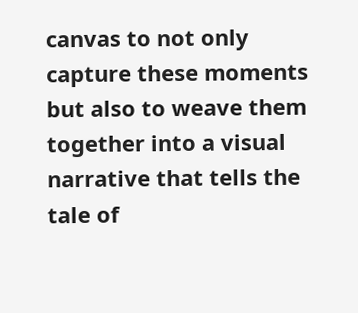canvas to not only capture these moments but also to weave them together into a visual narrative that tells the tale of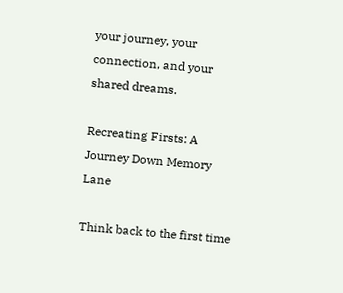your journey, your connection, and your shared dreams.

Recreating Firsts: A Journey Down Memory Lane

Think back to the first time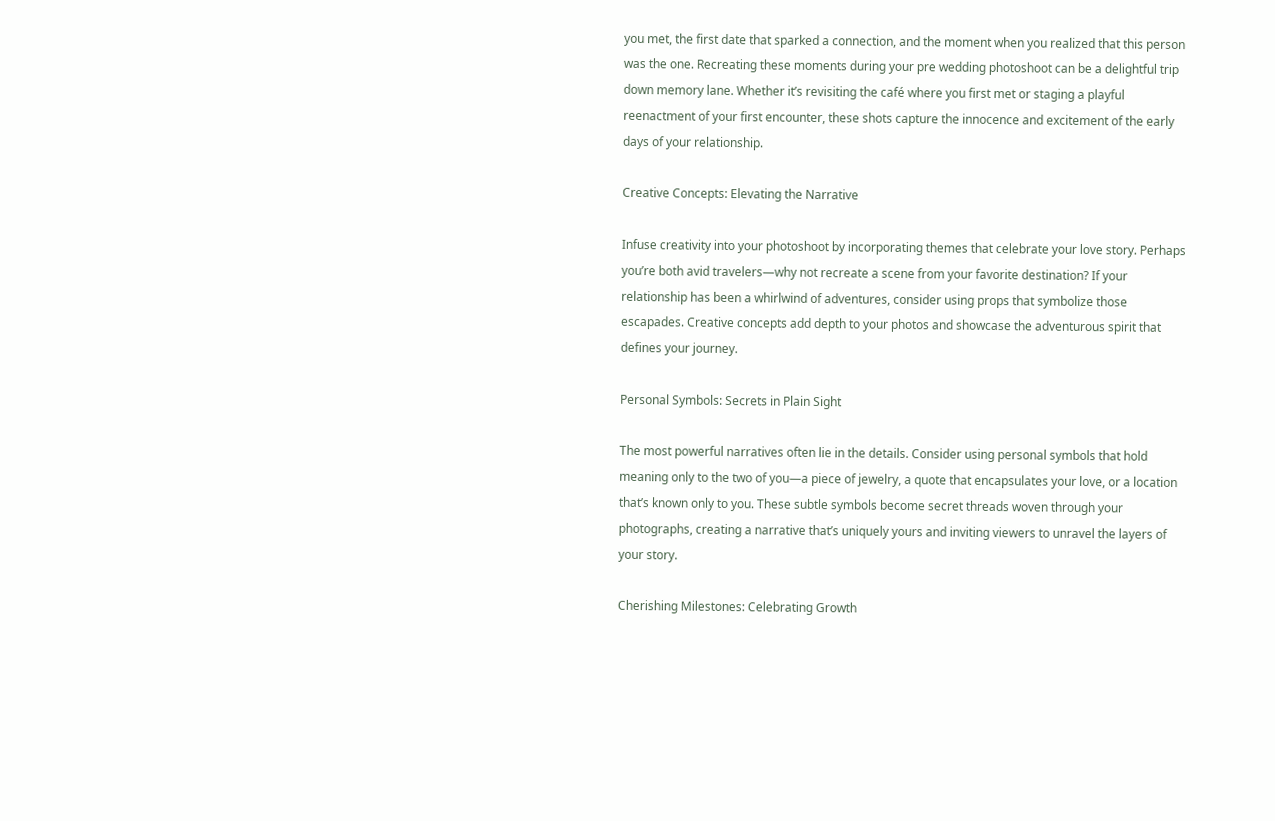you met, the first date that sparked a connection, and the moment when you realized that this person was the one. Recreating these moments during your pre wedding photoshoot can be a delightful trip down memory lane. Whether it’s revisiting the café where you first met or staging a playful reenactment of your first encounter, these shots capture the innocence and excitement of the early days of your relationship.

Creative Concepts: Elevating the Narrative

Infuse creativity into your photoshoot by incorporating themes that celebrate your love story. Perhaps you’re both avid travelers—why not recreate a scene from your favorite destination? If your relationship has been a whirlwind of adventures, consider using props that symbolize those escapades. Creative concepts add depth to your photos and showcase the adventurous spirit that defines your journey.

Personal Symbols: Secrets in Plain Sight

The most powerful narratives often lie in the details. Consider using personal symbols that hold meaning only to the two of you—a piece of jewelry, a quote that encapsulates your love, or a location that’s known only to you. These subtle symbols become secret threads woven through your photographs, creating a narrative that’s uniquely yours and inviting viewers to unravel the layers of your story.

Cherishing Milestones: Celebrating Growth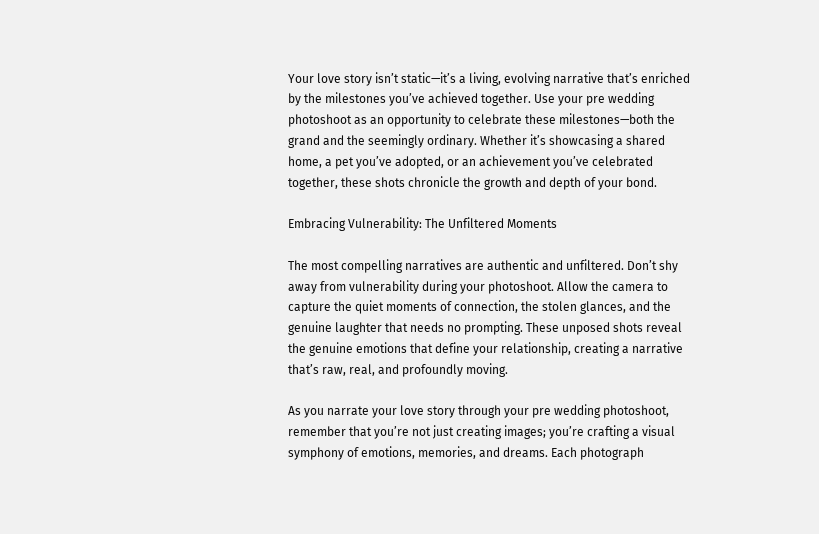Your love story isn’t static—it’s a living, evolving narrative that’s enriched by the milestones you’ve achieved together. Use your pre wedding photoshoot as an opportunity to celebrate these milestones—both the grand and the seemingly ordinary. Whether it’s showcasing a shared home, a pet you’ve adopted, or an achievement you’ve celebrated together, these shots chronicle the growth and depth of your bond.

Embracing Vulnerability: The Unfiltered Moments

The most compelling narratives are authentic and unfiltered. Don’t shy away from vulnerability during your photoshoot. Allow the camera to capture the quiet moments of connection, the stolen glances, and the genuine laughter that needs no prompting. These unposed shots reveal the genuine emotions that define your relationship, creating a narrative that’s raw, real, and profoundly moving.

As you narrate your love story through your pre wedding photoshoot, remember that you’re not just creating images; you’re crafting a visual symphony of emotions, memories, and dreams. Each photograph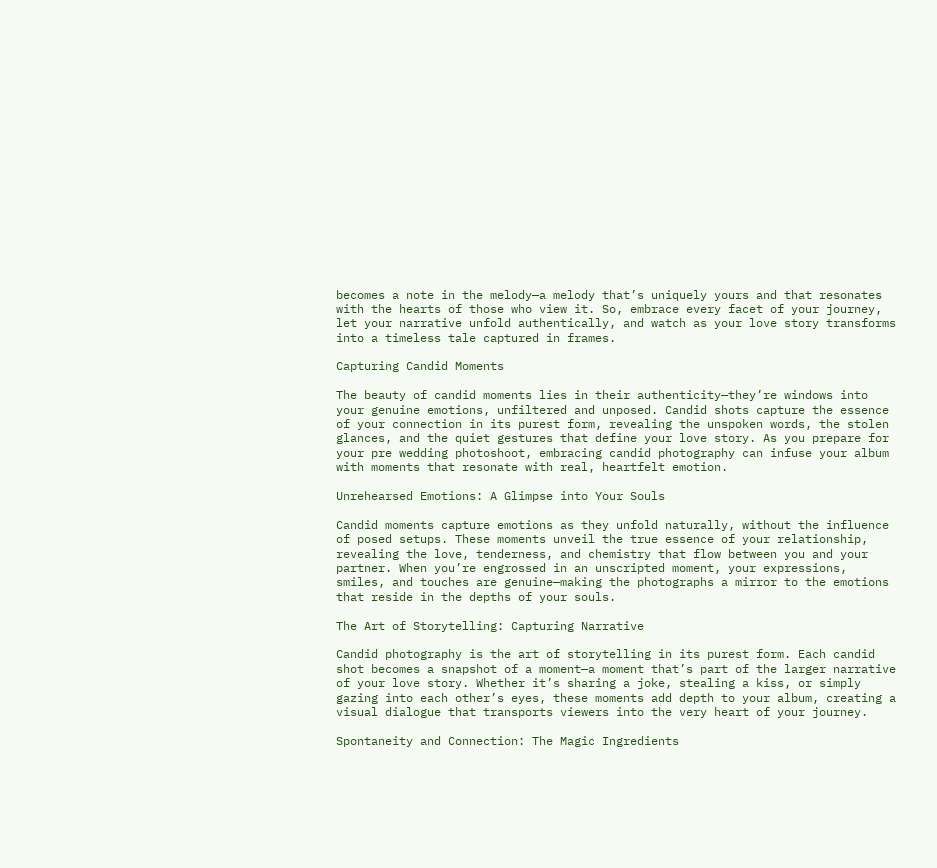becomes a note in the melody—a melody that’s uniquely yours and that resonates with the hearts of those who view it. So, embrace every facet of your journey, let your narrative unfold authentically, and watch as your love story transforms into a timeless tale captured in frames.

Capturing Candid Moments

The beauty of candid moments lies in their authenticity—they’re windows into your genuine emotions, unfiltered and unposed. Candid shots capture the essence of your connection in its purest form, revealing the unspoken words, the stolen glances, and the quiet gestures that define your love story. As you prepare for your pre wedding photoshoot, embracing candid photography can infuse your album with moments that resonate with real, heartfelt emotion.

Unrehearsed Emotions: A Glimpse into Your Souls

Candid moments capture emotions as they unfold naturally, without the influence of posed setups. These moments unveil the true essence of your relationship, revealing the love, tenderness, and chemistry that flow between you and your partner. When you’re engrossed in an unscripted moment, your expressions, smiles, and touches are genuine—making the photographs a mirror to the emotions that reside in the depths of your souls.

The Art of Storytelling: Capturing Narrative

Candid photography is the art of storytelling in its purest form. Each candid shot becomes a snapshot of a moment—a moment that’s part of the larger narrative of your love story. Whether it’s sharing a joke, stealing a kiss, or simply gazing into each other’s eyes, these moments add depth to your album, creating a visual dialogue that transports viewers into the very heart of your journey.

Spontaneity and Connection: The Magic Ingredients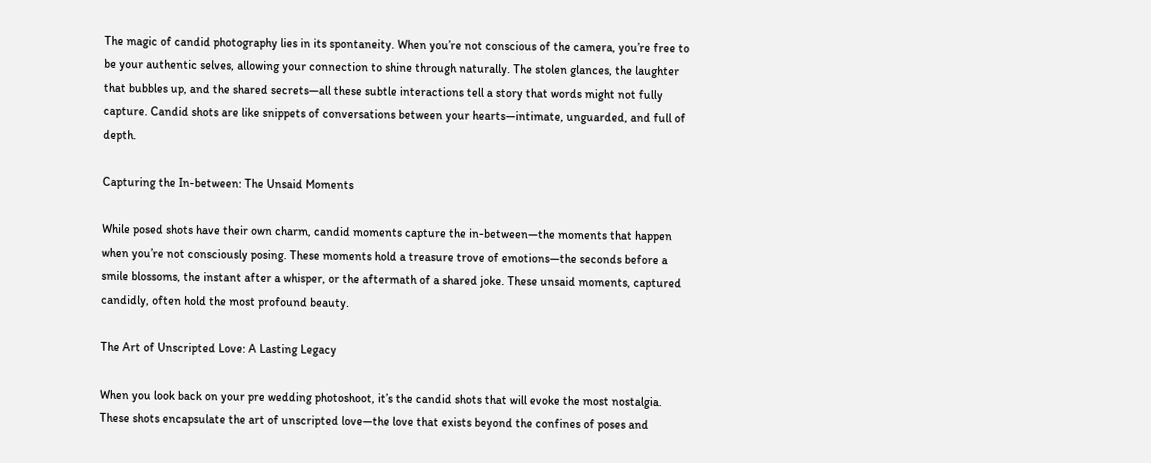The magic of candid photography lies in its spontaneity. When you’re not conscious of the camera, you’re free to be your authentic selves, allowing your connection to shine through naturally. The stolen glances, the laughter that bubbles up, and the shared secrets—all these subtle interactions tell a story that words might not fully capture. Candid shots are like snippets of conversations between your hearts—intimate, unguarded, and full of depth.

Capturing the In-between: The Unsaid Moments

While posed shots have their own charm, candid moments capture the in-between—the moments that happen when you’re not consciously posing. These moments hold a treasure trove of emotions—the seconds before a smile blossoms, the instant after a whisper, or the aftermath of a shared joke. These unsaid moments, captured candidly, often hold the most profound beauty.

The Art of Unscripted Love: A Lasting Legacy

When you look back on your pre wedding photoshoot, it’s the candid shots that will evoke the most nostalgia. These shots encapsulate the art of unscripted love—the love that exists beyond the confines of poses and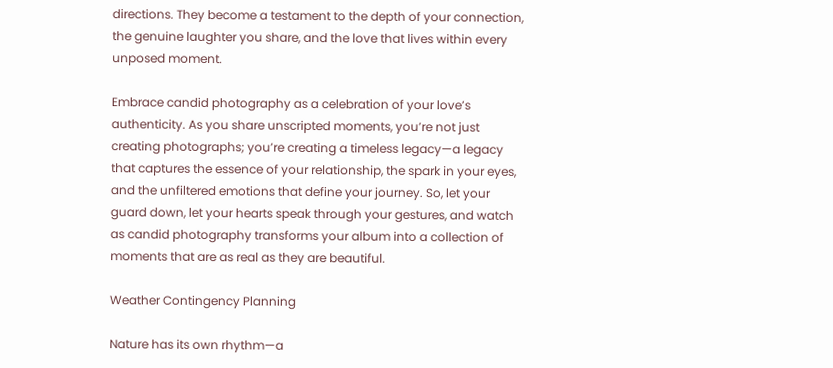directions. They become a testament to the depth of your connection, the genuine laughter you share, and the love that lives within every unposed moment.

Embrace candid photography as a celebration of your love’s authenticity. As you share unscripted moments, you’re not just creating photographs; you’re creating a timeless legacy—a legacy that captures the essence of your relationship, the spark in your eyes, and the unfiltered emotions that define your journey. So, let your guard down, let your hearts speak through your gestures, and watch as candid photography transforms your album into a collection of moments that are as real as they are beautiful.

Weather Contingency Planning

Nature has its own rhythm—a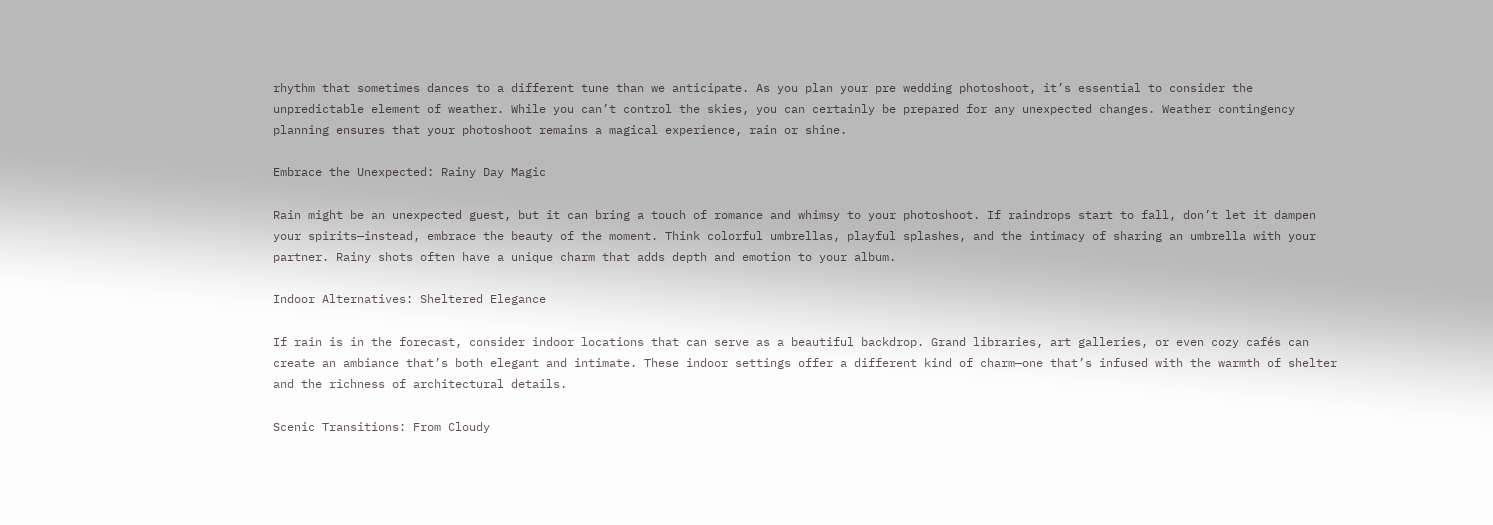rhythm that sometimes dances to a different tune than we anticipate. As you plan your pre wedding photoshoot, it’s essential to consider the unpredictable element of weather. While you can’t control the skies, you can certainly be prepared for any unexpected changes. Weather contingency planning ensures that your photoshoot remains a magical experience, rain or shine.

Embrace the Unexpected: Rainy Day Magic

Rain might be an unexpected guest, but it can bring a touch of romance and whimsy to your photoshoot. If raindrops start to fall, don’t let it dampen your spirits—instead, embrace the beauty of the moment. Think colorful umbrellas, playful splashes, and the intimacy of sharing an umbrella with your partner. Rainy shots often have a unique charm that adds depth and emotion to your album.

Indoor Alternatives: Sheltered Elegance

If rain is in the forecast, consider indoor locations that can serve as a beautiful backdrop. Grand libraries, art galleries, or even cozy cafés can create an ambiance that’s both elegant and intimate. These indoor settings offer a different kind of charm—one that’s infused with the warmth of shelter and the richness of architectural details.

Scenic Transitions: From Cloudy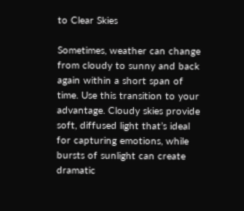to Clear Skies

Sometimes, weather can change from cloudy to sunny and back again within a short span of time. Use this transition to your advantage. Cloudy skies provide soft, diffused light that’s ideal for capturing emotions, while bursts of sunlight can create dramatic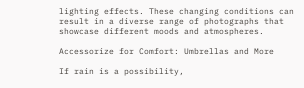lighting effects. These changing conditions can result in a diverse range of photographs that showcase different moods and atmospheres.

Accessorize for Comfort: Umbrellas and More

If rain is a possibility,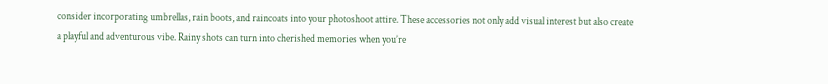consider incorporating umbrellas, rain boots, and raincoats into your photoshoot attire. These accessories not only add visual interest but also create a playful and adventurous vibe. Rainy shots can turn into cherished memories when you’re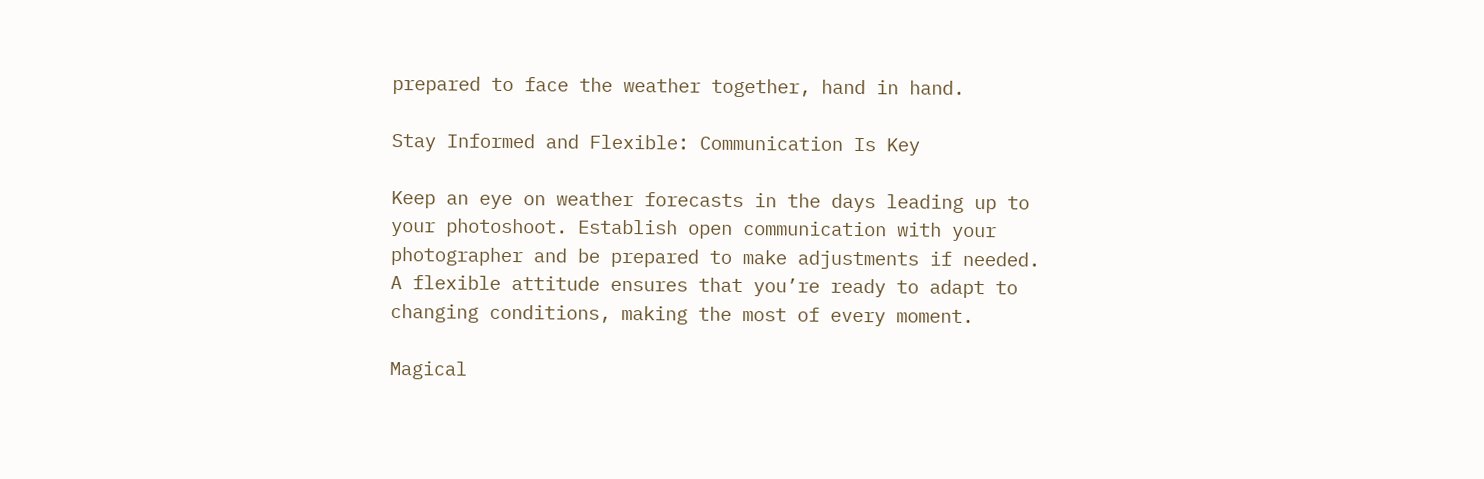prepared to face the weather together, hand in hand.

Stay Informed and Flexible: Communication Is Key

Keep an eye on weather forecasts in the days leading up to your photoshoot. Establish open communication with your photographer and be prepared to make adjustments if needed. A flexible attitude ensures that you’re ready to adapt to changing conditions, making the most of every moment.

Magical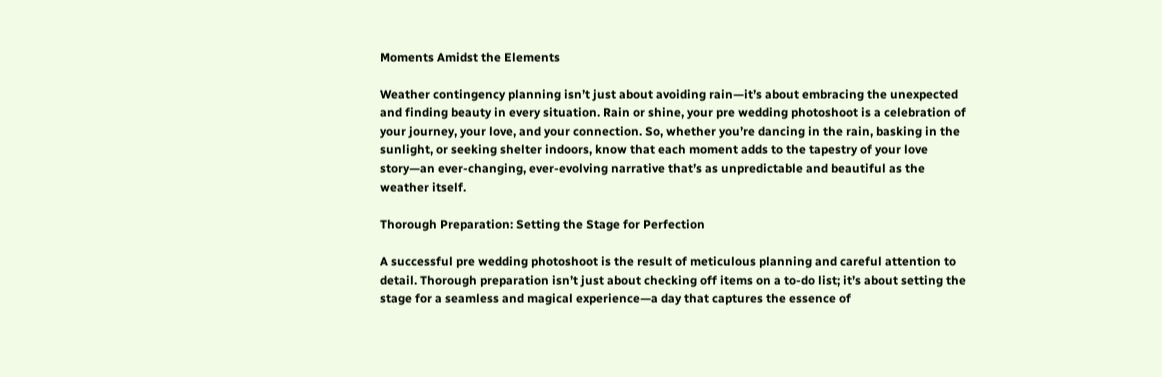Moments Amidst the Elements

Weather contingency planning isn’t just about avoiding rain—it’s about embracing the unexpected and finding beauty in every situation. Rain or shine, your pre wedding photoshoot is a celebration of your journey, your love, and your connection. So, whether you’re dancing in the rain, basking in the sunlight, or seeking shelter indoors, know that each moment adds to the tapestry of your love story—an ever-changing, ever-evolving narrative that’s as unpredictable and beautiful as the weather itself.

Thorough Preparation: Setting the Stage for Perfection

A successful pre wedding photoshoot is the result of meticulous planning and careful attention to detail. Thorough preparation isn’t just about checking off items on a to-do list; it’s about setting the stage for a seamless and magical experience—a day that captures the essence of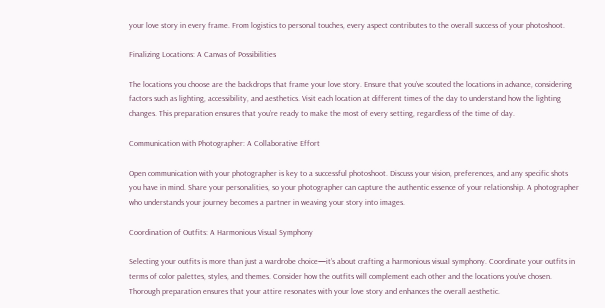your love story in every frame. From logistics to personal touches, every aspect contributes to the overall success of your photoshoot.

Finalizing Locations: A Canvas of Possibilities

The locations you choose are the backdrops that frame your love story. Ensure that you’ve scouted the locations in advance, considering factors such as lighting, accessibility, and aesthetics. Visit each location at different times of the day to understand how the lighting changes. This preparation ensures that you’re ready to make the most of every setting, regardless of the time of day.

Communication with Photographer: A Collaborative Effort

Open communication with your photographer is key to a successful photoshoot. Discuss your vision, preferences, and any specific shots you have in mind. Share your personalities, so your photographer can capture the authentic essence of your relationship. A photographer who understands your journey becomes a partner in weaving your story into images.

Coordination of Outfits: A Harmonious Visual Symphony

Selecting your outfits is more than just a wardrobe choice—it’s about crafting a harmonious visual symphony. Coordinate your outfits in terms of color palettes, styles, and themes. Consider how the outfits will complement each other and the locations you’ve chosen. Thorough preparation ensures that your attire resonates with your love story and enhances the overall aesthetic.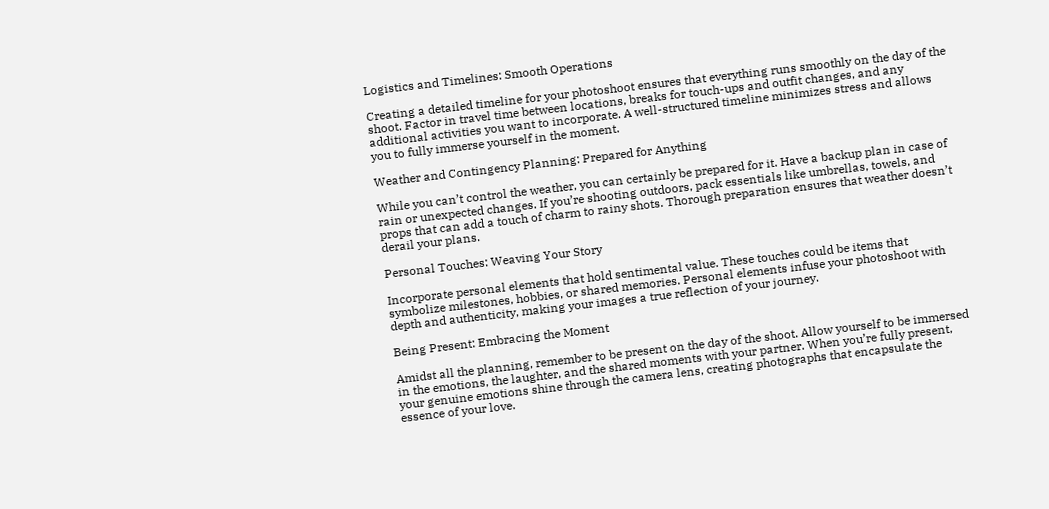Logistics and Timelines: Smooth Operations

Creating a detailed timeline for your photoshoot ensures that everything runs smoothly on the day of the shoot. Factor in travel time between locations, breaks for touch-ups and outfit changes, and any additional activities you want to incorporate. A well-structured timeline minimizes stress and allows you to fully immerse yourself in the moment.

Weather and Contingency Planning: Prepared for Anything

While you can’t control the weather, you can certainly be prepared for it. Have a backup plan in case of rain or unexpected changes. If you’re shooting outdoors, pack essentials like umbrellas, towels, and props that can add a touch of charm to rainy shots. Thorough preparation ensures that weather doesn’t derail your plans.

Personal Touches: Weaving Your Story

Incorporate personal elements that hold sentimental value. These touches could be items that symbolize milestones, hobbies, or shared memories. Personal elements infuse your photoshoot with depth and authenticity, making your images a true reflection of your journey.

Being Present: Embracing the Moment

Amidst all the planning, remember to be present on the day of the shoot. Allow yourself to be immersed in the emotions, the laughter, and the shared moments with your partner. When you’re fully present, your genuine emotions shine through the camera lens, creating photographs that encapsulate the essence of your love.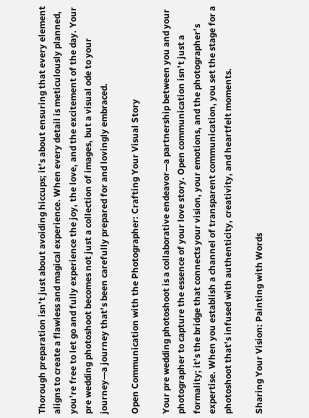Thorough preparation isn’t just about avoiding hiccups; it’s about ensuring that every element aligns to create a flawless and magical experience. When every detail is meticulously planned, you’re free to let go and fully experience the joy, the love, and the excitement of the day. Your pre wedding photoshoot becomes not just a collection of images, but a visual ode to your journey—a journey that’s been carefully prepared for and lovingly embraced.

Open Communication with the Photographer: Crafting Your Visual Story

Your pre wedding photoshoot is a collaborative endeavor—a partnership between you and your photographer to capture the essence of your love story. Open communication isn’t just a formality; it’s the bridge that connects your vision, your emotions, and the photographer’s expertise. When you establish a channel of transparent communication, you set the stage for a photoshoot that’s infused with authenticity, creativity, and heartfelt moments.

Sharing Your Vision: Painting with Words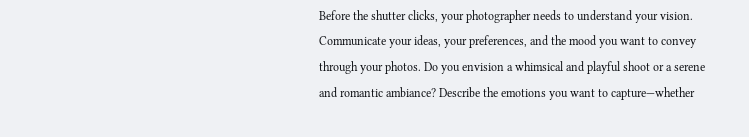Before the shutter clicks, your photographer needs to understand your vision. Communicate your ideas, your preferences, and the mood you want to convey through your photos. Do you envision a whimsical and playful shoot or a serene and romantic ambiance? Describe the emotions you want to capture—whether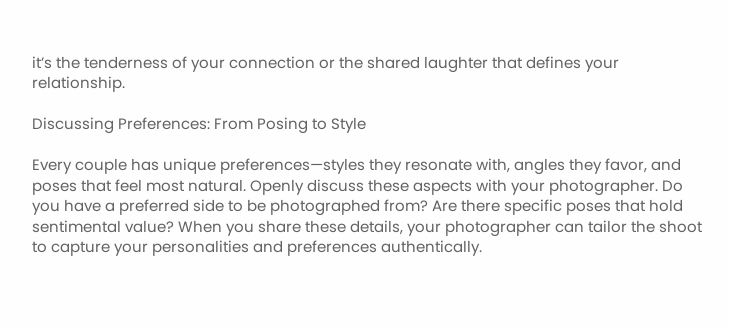it’s the tenderness of your connection or the shared laughter that defines your relationship.

Discussing Preferences: From Posing to Style

Every couple has unique preferences—styles they resonate with, angles they favor, and poses that feel most natural. Openly discuss these aspects with your photographer. Do you have a preferred side to be photographed from? Are there specific poses that hold sentimental value? When you share these details, your photographer can tailor the shoot to capture your personalities and preferences authentically.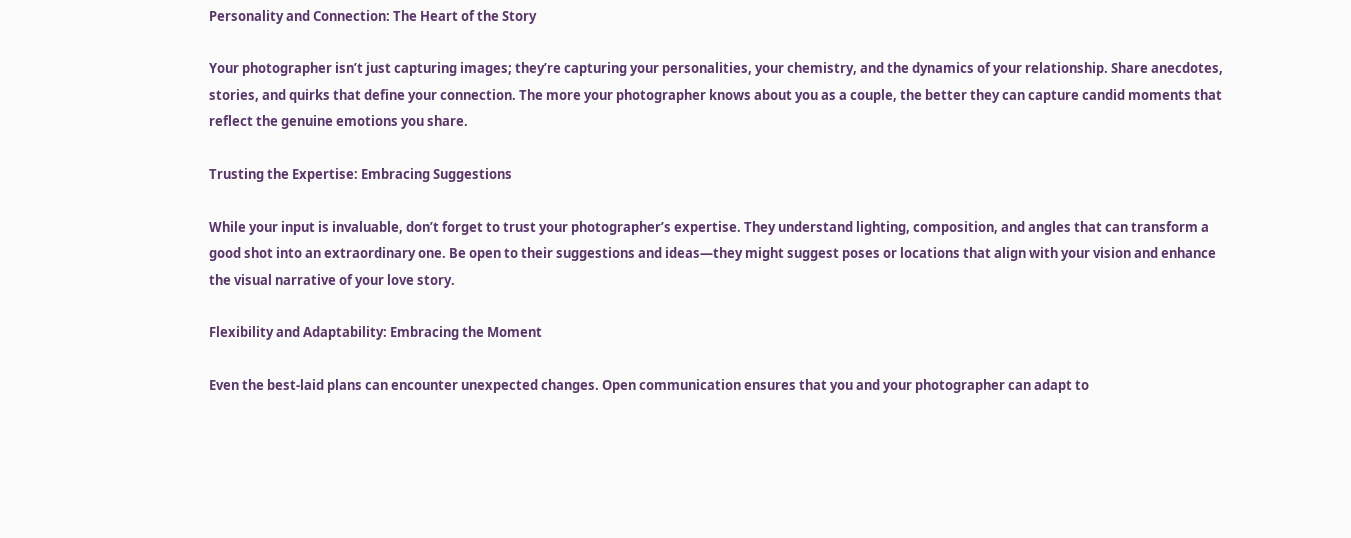Personality and Connection: The Heart of the Story

Your photographer isn’t just capturing images; they’re capturing your personalities, your chemistry, and the dynamics of your relationship. Share anecdotes, stories, and quirks that define your connection. The more your photographer knows about you as a couple, the better they can capture candid moments that reflect the genuine emotions you share.

Trusting the Expertise: Embracing Suggestions

While your input is invaluable, don’t forget to trust your photographer’s expertise. They understand lighting, composition, and angles that can transform a good shot into an extraordinary one. Be open to their suggestions and ideas—they might suggest poses or locations that align with your vision and enhance the visual narrative of your love story.

Flexibility and Adaptability: Embracing the Moment

Even the best-laid plans can encounter unexpected changes. Open communication ensures that you and your photographer can adapt to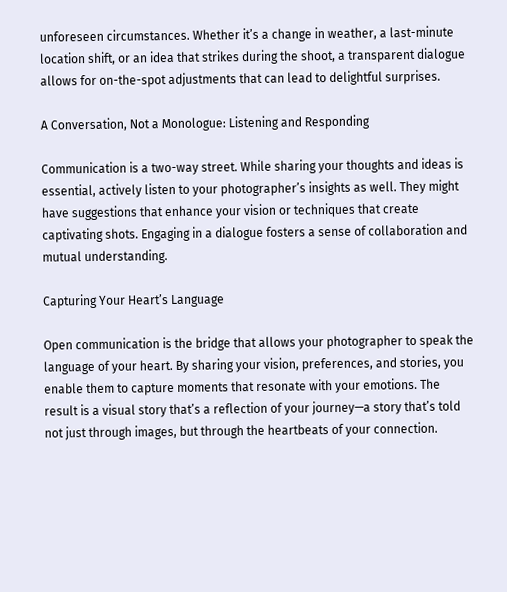unforeseen circumstances. Whether it’s a change in weather, a last-minute location shift, or an idea that strikes during the shoot, a transparent dialogue allows for on-the-spot adjustments that can lead to delightful surprises.

A Conversation, Not a Monologue: Listening and Responding

Communication is a two-way street. While sharing your thoughts and ideas is essential, actively listen to your photographer’s insights as well. They might have suggestions that enhance your vision or techniques that create captivating shots. Engaging in a dialogue fosters a sense of collaboration and mutual understanding.

Capturing Your Heart’s Language

Open communication is the bridge that allows your photographer to speak the language of your heart. By sharing your vision, preferences, and stories, you enable them to capture moments that resonate with your emotions. The result is a visual story that’s a reflection of your journey—a story that’s told not just through images, but through the heartbeats of your connection.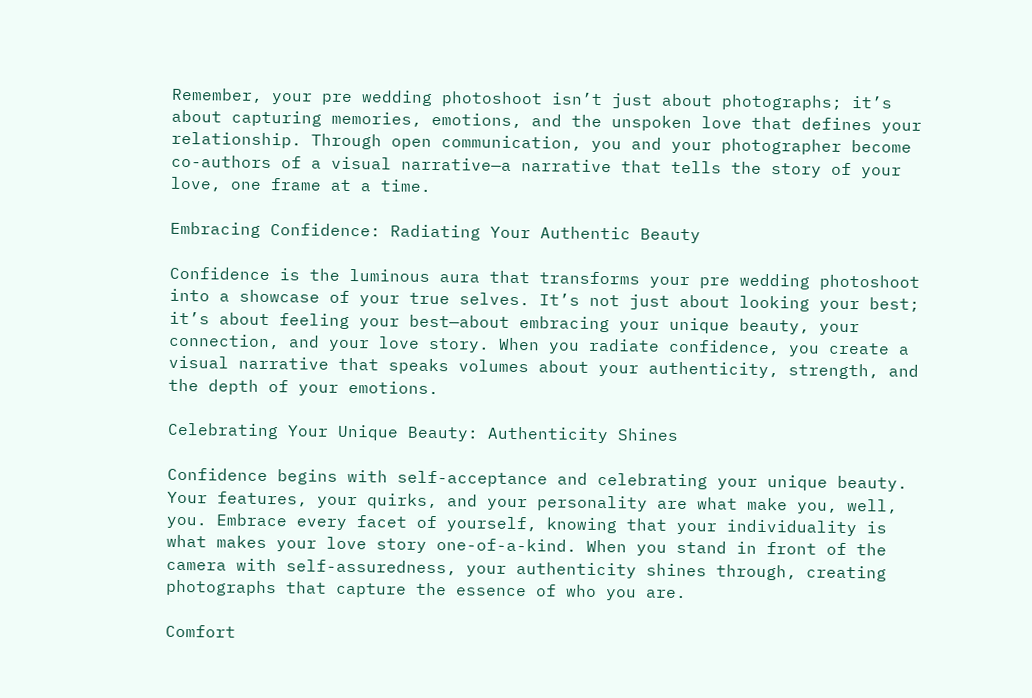Remember, your pre wedding photoshoot isn’t just about photographs; it’s about capturing memories, emotions, and the unspoken love that defines your relationship. Through open communication, you and your photographer become co-authors of a visual narrative—a narrative that tells the story of your love, one frame at a time.

Embracing Confidence: Radiating Your Authentic Beauty

Confidence is the luminous aura that transforms your pre wedding photoshoot into a showcase of your true selves. It’s not just about looking your best; it’s about feeling your best—about embracing your unique beauty, your connection, and your love story. When you radiate confidence, you create a visual narrative that speaks volumes about your authenticity, strength, and the depth of your emotions.

Celebrating Your Unique Beauty: Authenticity Shines

Confidence begins with self-acceptance and celebrating your unique beauty. Your features, your quirks, and your personality are what make you, well, you. Embrace every facet of yourself, knowing that your individuality is what makes your love story one-of-a-kind. When you stand in front of the camera with self-assuredness, your authenticity shines through, creating photographs that capture the essence of who you are.

Comfort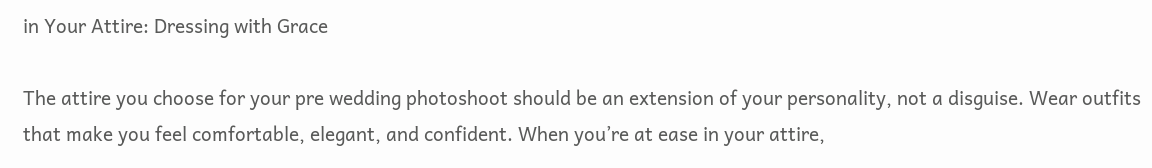in Your Attire: Dressing with Grace

The attire you choose for your pre wedding photoshoot should be an extension of your personality, not a disguise. Wear outfits that make you feel comfortable, elegant, and confident. When you’re at ease in your attire,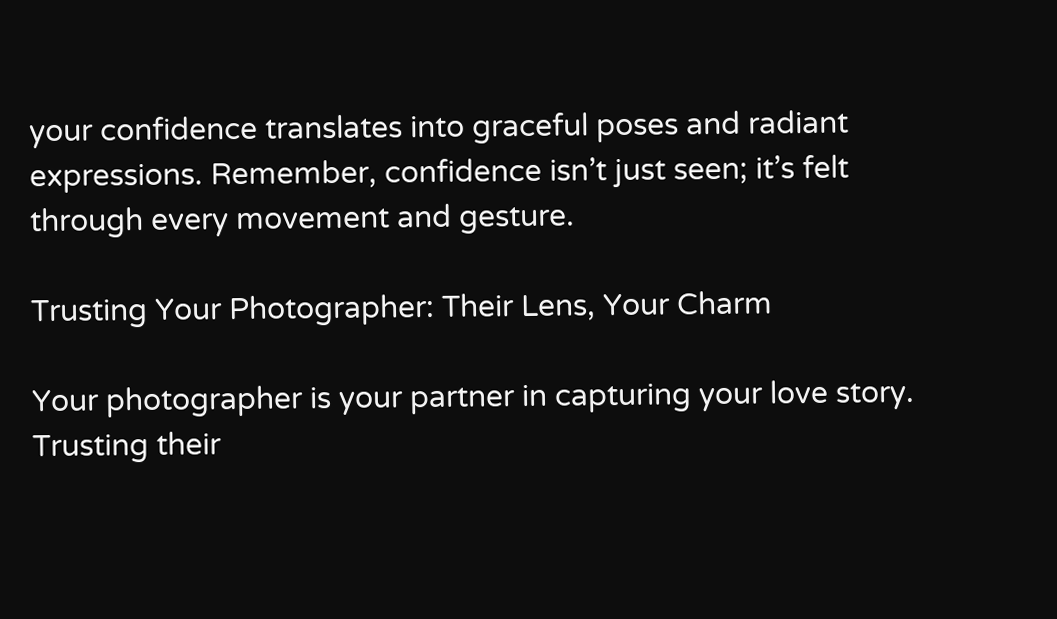your confidence translates into graceful poses and radiant expressions. Remember, confidence isn’t just seen; it’s felt through every movement and gesture.

Trusting Your Photographer: Their Lens, Your Charm

Your photographer is your partner in capturing your love story. Trusting their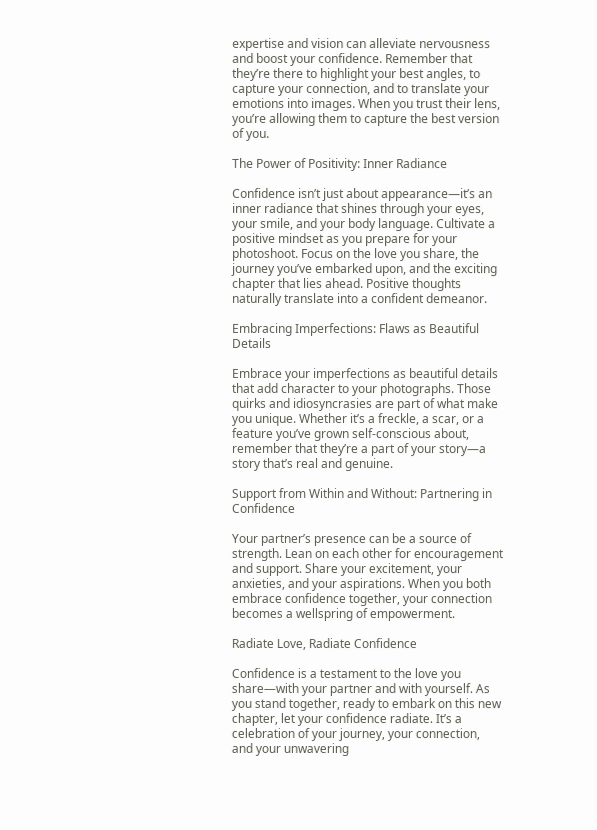expertise and vision can alleviate nervousness and boost your confidence. Remember that they’re there to highlight your best angles, to capture your connection, and to translate your emotions into images. When you trust their lens, you’re allowing them to capture the best version of you.

The Power of Positivity: Inner Radiance

Confidence isn’t just about appearance—it’s an inner radiance that shines through your eyes, your smile, and your body language. Cultivate a positive mindset as you prepare for your photoshoot. Focus on the love you share, the journey you’ve embarked upon, and the exciting chapter that lies ahead. Positive thoughts naturally translate into a confident demeanor.

Embracing Imperfections: Flaws as Beautiful Details

Embrace your imperfections as beautiful details that add character to your photographs. Those quirks and idiosyncrasies are part of what make you unique. Whether it’s a freckle, a scar, or a feature you’ve grown self-conscious about, remember that they’re a part of your story—a story that’s real and genuine.

Support from Within and Without: Partnering in Confidence

Your partner’s presence can be a source of strength. Lean on each other for encouragement and support. Share your excitement, your anxieties, and your aspirations. When you both embrace confidence together, your connection becomes a wellspring of empowerment.

Radiate Love, Radiate Confidence

Confidence is a testament to the love you share—with your partner and with yourself. As you stand together, ready to embark on this new chapter, let your confidence radiate. It’s a celebration of your journey, your connection, and your unwavering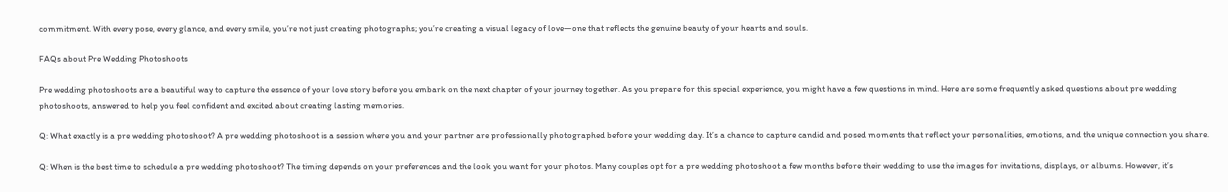commitment. With every pose, every glance, and every smile, you’re not just creating photographs; you’re creating a visual legacy of love—one that reflects the genuine beauty of your hearts and souls.

FAQs about Pre Wedding Photoshoots

Pre wedding photoshoots are a beautiful way to capture the essence of your love story before you embark on the next chapter of your journey together. As you prepare for this special experience, you might have a few questions in mind. Here are some frequently asked questions about pre wedding photoshoots, answered to help you feel confident and excited about creating lasting memories.

Q: What exactly is a pre wedding photoshoot? A pre wedding photoshoot is a session where you and your partner are professionally photographed before your wedding day. It’s a chance to capture candid and posed moments that reflect your personalities, emotions, and the unique connection you share.

Q: When is the best time to schedule a pre wedding photoshoot? The timing depends on your preferences and the look you want for your photos. Many couples opt for a pre wedding photoshoot a few months before their wedding to use the images for invitations, displays, or albums. However, it’s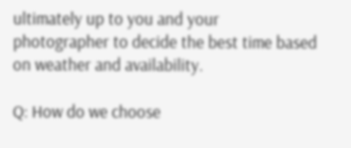ultimately up to you and your photographer to decide the best time based on weather and availability.

Q: How do we choose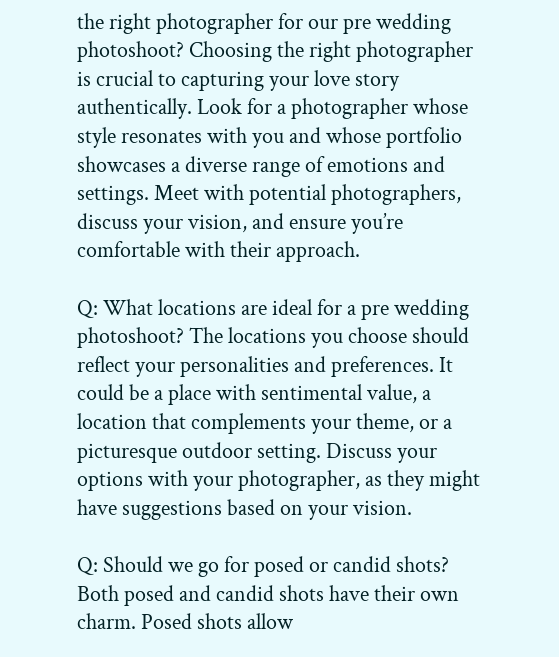the right photographer for our pre wedding photoshoot? Choosing the right photographer is crucial to capturing your love story authentically. Look for a photographer whose style resonates with you and whose portfolio showcases a diverse range of emotions and settings. Meet with potential photographers, discuss your vision, and ensure you’re comfortable with their approach.

Q: What locations are ideal for a pre wedding photoshoot? The locations you choose should reflect your personalities and preferences. It could be a place with sentimental value, a location that complements your theme, or a picturesque outdoor setting. Discuss your options with your photographer, as they might have suggestions based on your vision.

Q: Should we go for posed or candid shots? Both posed and candid shots have their own charm. Posed shots allow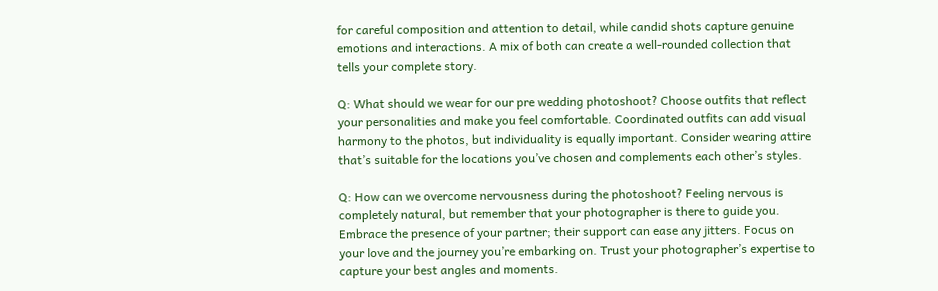for careful composition and attention to detail, while candid shots capture genuine emotions and interactions. A mix of both can create a well-rounded collection that tells your complete story.

Q: What should we wear for our pre wedding photoshoot? Choose outfits that reflect your personalities and make you feel comfortable. Coordinated outfits can add visual harmony to the photos, but individuality is equally important. Consider wearing attire that’s suitable for the locations you’ve chosen and complements each other’s styles.

Q: How can we overcome nervousness during the photoshoot? Feeling nervous is completely natural, but remember that your photographer is there to guide you. Embrace the presence of your partner; their support can ease any jitters. Focus on your love and the journey you’re embarking on. Trust your photographer’s expertise to capture your best angles and moments.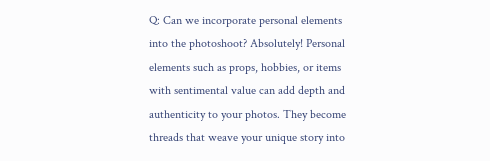Q: Can we incorporate personal elements into the photoshoot? Absolutely! Personal elements such as props, hobbies, or items with sentimental value can add depth and authenticity to your photos. They become threads that weave your unique story into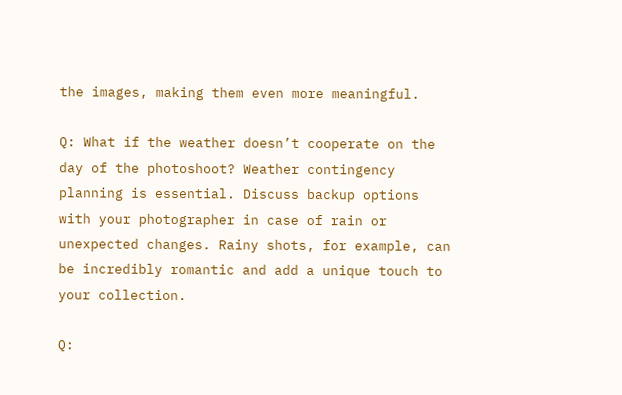the images, making them even more meaningful.

Q: What if the weather doesn’t cooperate on the day of the photoshoot? Weather contingency planning is essential. Discuss backup options with your photographer in case of rain or unexpected changes. Rainy shots, for example, can be incredibly romantic and add a unique touch to your collection.

Q: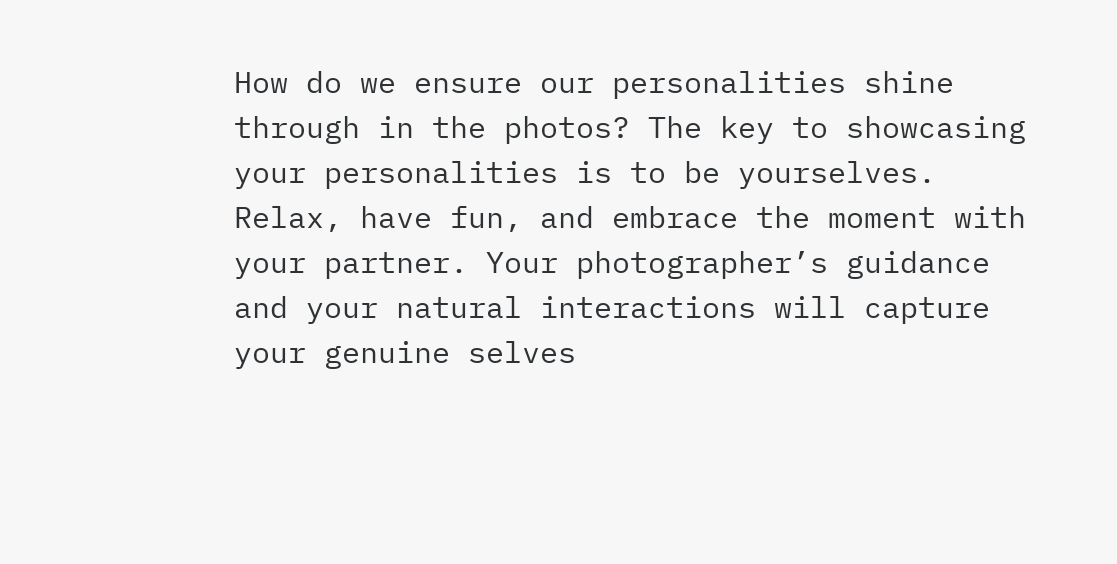How do we ensure our personalities shine through in the photos? The key to showcasing your personalities is to be yourselves. Relax, have fun, and embrace the moment with your partner. Your photographer’s guidance and your natural interactions will capture your genuine selves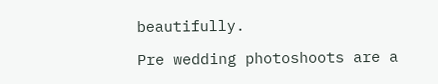beautifully.

Pre wedding photoshoots are a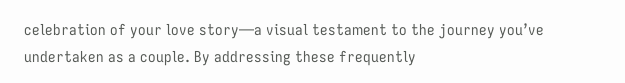celebration of your love story—a visual testament to the journey you’ve undertaken as a couple. By addressing these frequently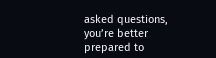asked questions, you’re better prepared to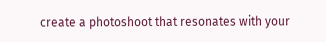create a photoshoot that resonates with your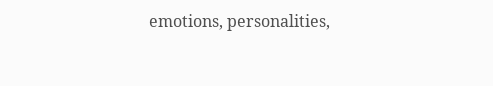emotions, personalities,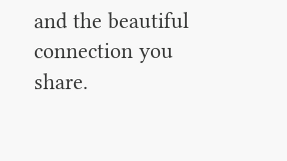and the beautiful connection you share.